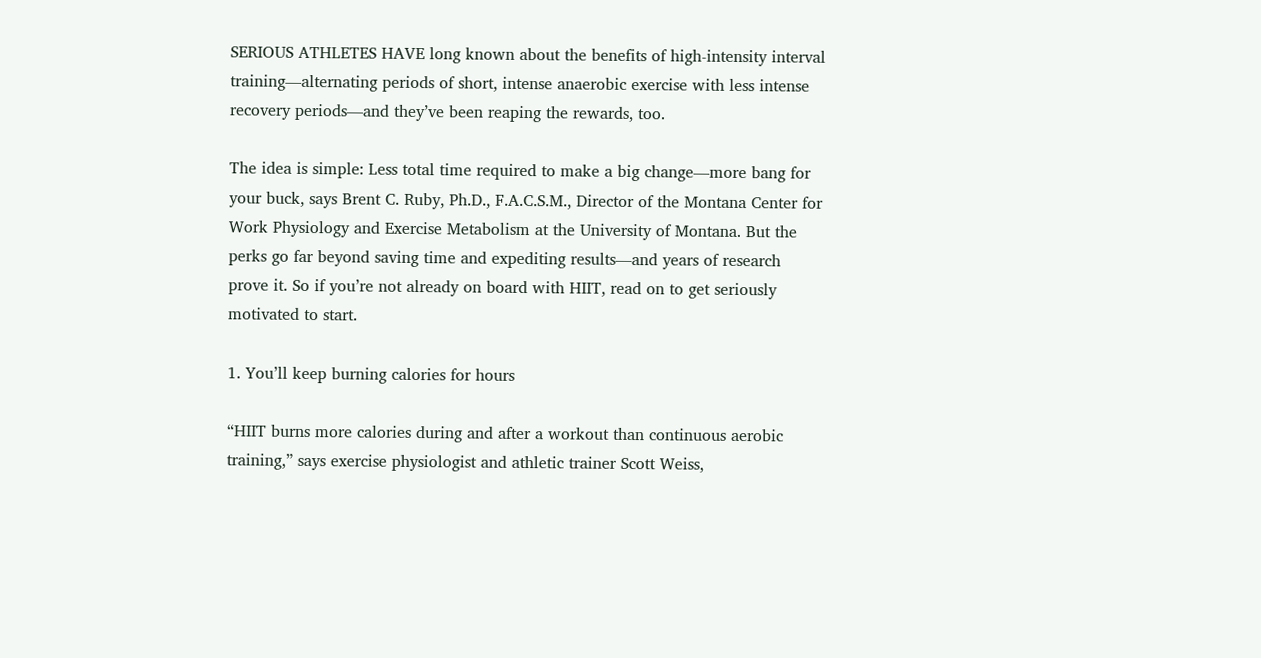SERIOUS ATHLETES HAVE long known about the benefits of high-intensity interval training—alternating periods of short, intense anaerobic exercise with less intense recovery periods—and they’ve been reaping the rewards, too.

The idea is simple: Less total time required to make a big change—more bang for your buck, says Brent C. Ruby, Ph.D., F.A.C.S.M., Director of the Montana Center for Work Physiology and Exercise Metabolism at the University of Montana. But the perks go far beyond saving time and expediting results—and years of research prove it. So if you’re not already on board with HIIT, read on to get seriously motivated to start.

1. You’ll keep burning calories for hours

“HIIT burns more calories during and after a workout than continuous aerobic training,” says exercise physiologist and athletic trainer Scott Weiss,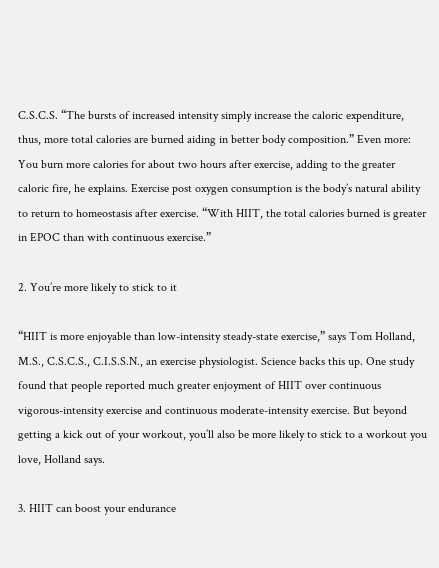C.S.C.S. “The bursts of increased intensity simply increase the caloric expenditure, thus, more total calories are burned aiding in better body composition.” Even more: You burn more calories for about two hours after exercise, adding to the greater caloric fire, he explains. Exercise post oxygen consumption is the body’s natural ability to return to homeostasis after exercise. “With HIIT, the total calories burned is greater in EPOC than with continuous exercise.”

2. You’re more likely to stick to it

“HIIT is more enjoyable than low-intensity steady-state exercise,” says Tom Holland, M.S., C.S.C.S., C.I.S.S.N., an exercise physiologist. Science backs this up. One study found that people reported much greater enjoyment of HIIT over continuous vigorous-intensity exercise and continuous moderate-intensity exercise. But beyond getting a kick out of your workout, you’ll also be more likely to stick to a workout you love, Holland says.

3. HIIT can boost your endurance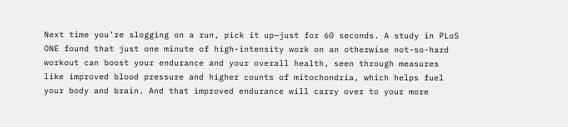Next time you’re slogging on a run, pick it up—just for 60 seconds. A study in PLoS ONE found that just one minute of high-intensity work on an otherwise not-so-hard workout can boost your endurance and your overall health, seen through measures like improved blood pressure and higher counts of mitochondria, which helps fuel your body and brain. And that improved endurance will carry over to your more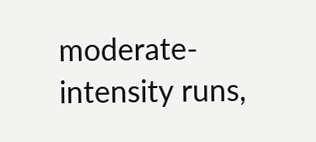moderate-intensity runs,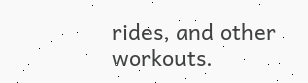rides, and other workouts.